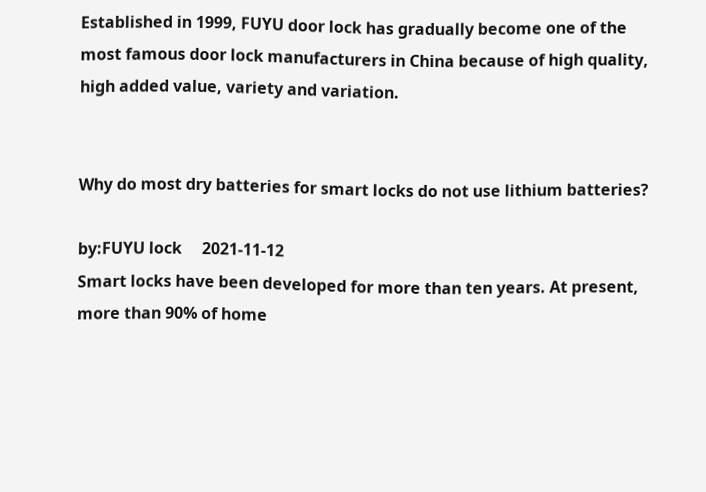Established in 1999, FUYU door lock has gradually become one of the most famous door lock manufacturers in China because of high quality, high added value, variety and variation.


Why do most dry batteries for smart locks do not use lithium batteries?

by:FUYU lock     2021-11-12
Smart locks have been developed for more than ten years. At present, more than 90% of home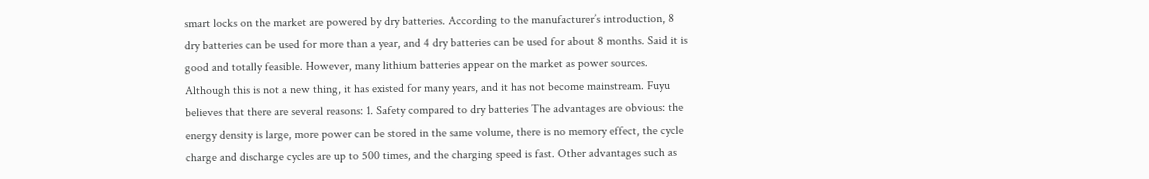smart locks on the market are powered by dry batteries. According to the manufacturer’s introduction, 8 dry batteries can be used for more than a year, and 4 dry batteries can be used for about 8 months. Said it is good and totally feasible. However, many lithium batteries appear on the market as power sources. Although this is not a new thing, it has existed for many years, and it has not become mainstream. Fuyu believes that there are several reasons: 1. Safety compared to dry batteries The advantages are obvious: the energy density is large, more power can be stored in the same volume, there is no memory effect, the cycle charge and discharge cycles are up to 500 times, and the charging speed is fast. Other advantages such as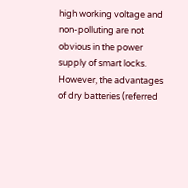high working voltage and non-polluting are not obvious in the power supply of smart locks. However, the advantages of dry batteries (referred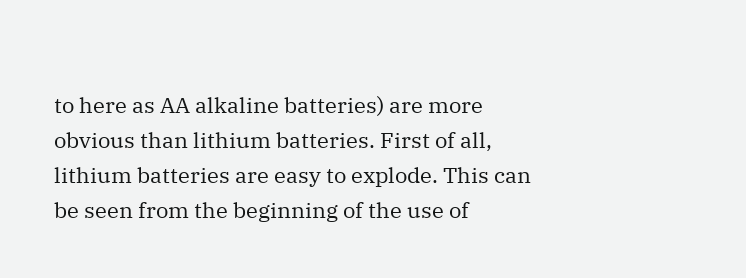to here as AA alkaline batteries) are more obvious than lithium batteries. First of all, lithium batteries are easy to explode. This can be seen from the beginning of the use of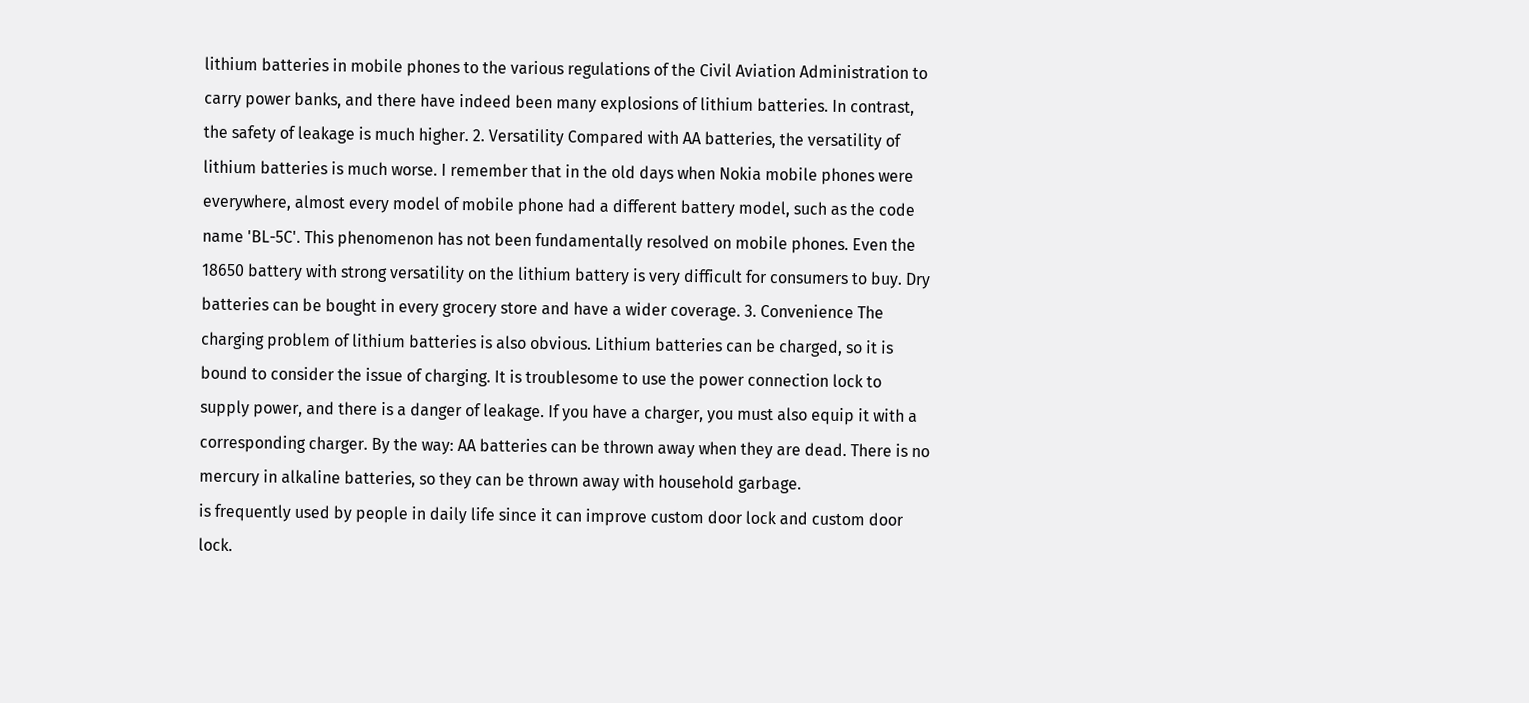lithium batteries in mobile phones to the various regulations of the Civil Aviation Administration to carry power banks, and there have indeed been many explosions of lithium batteries. In contrast, the safety of leakage is much higher. 2. Versatility Compared with AA batteries, the versatility of lithium batteries is much worse. I remember that in the old days when Nokia mobile phones were everywhere, almost every model of mobile phone had a different battery model, such as the code name 'BL-5C'. This phenomenon has not been fundamentally resolved on mobile phones. Even the 18650 battery with strong versatility on the lithium battery is very difficult for consumers to buy. Dry batteries can be bought in every grocery store and have a wider coverage. 3. Convenience The charging problem of lithium batteries is also obvious. Lithium batteries can be charged, so it is bound to consider the issue of charging. It is troublesome to use the power connection lock to supply power, and there is a danger of leakage. If you have a charger, you must also equip it with a corresponding charger. By the way: AA batteries can be thrown away when they are dead. There is no mercury in alkaline batteries, so they can be thrown away with household garbage.
is frequently used by people in daily life since it can improve custom door lock and custom door lock.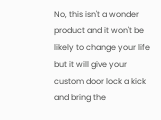No, this isn't a wonder product and it won't be likely to change your life but it will give your custom door lock a kick and bring the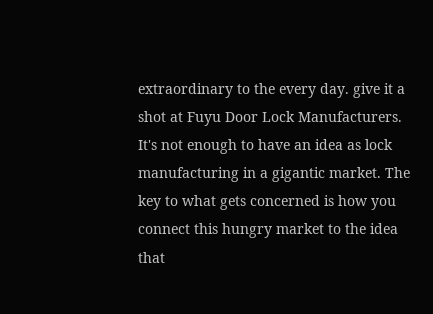extraordinary to the every day. give it a shot at Fuyu Door Lock Manufacturers.
It's not enough to have an idea as lock manufacturing in a gigantic market. The key to what gets concerned is how you connect this hungry market to the idea that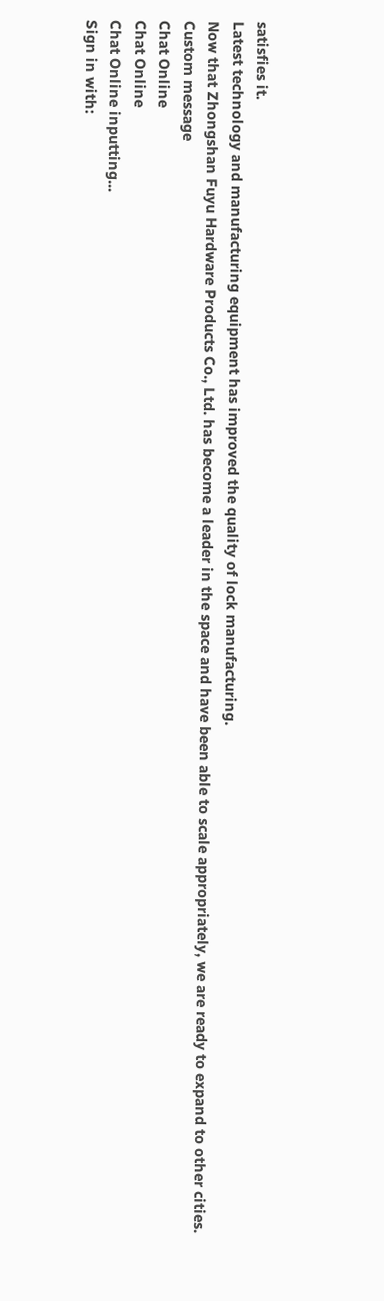satisfies it.
Latest technology and manufacturing equipment has improved the quality of lock manufacturing.
Now that Zhongshan Fuyu Hardware Products Co., Ltd. has become a leader in the space and have been able to scale appropriately, we are ready to expand to other cities.
Custom message
Chat Online
Chat Online
Chat Online inputting...
Sign in with: